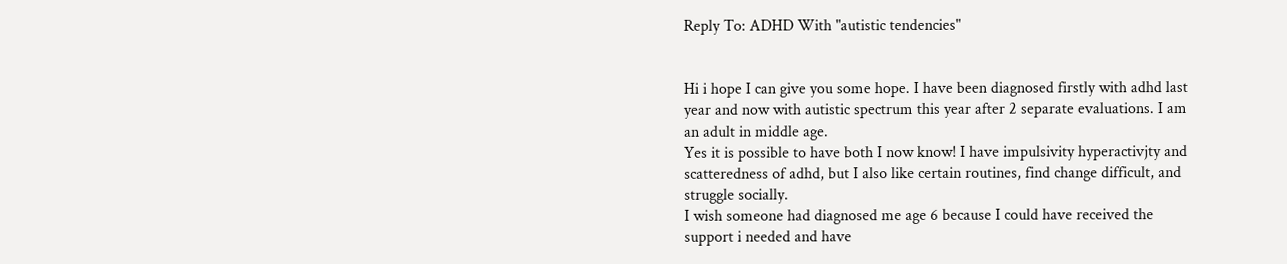Reply To: ADHD With "autistic tendencies"


Hi i hope I can give you some hope. I have been diagnosed firstly with adhd last year and now with autistic spectrum this year after 2 separate evaluations. I am an adult in middle age.
Yes it is possible to have both I now know! I have impulsivity hyperactivjty and scatteredness of adhd, but I also like certain routines, find change difficult, and struggle socially.
I wish someone had diagnosed me age 6 because I could have received the support i needed and have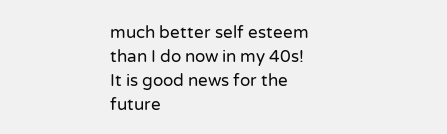much better self esteem than I do now in my 40s!
It is good news for the future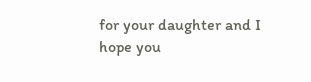for your daughter and I hope you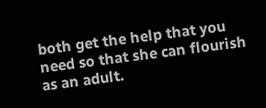both get the help that you need so that she can flourish as an adult.